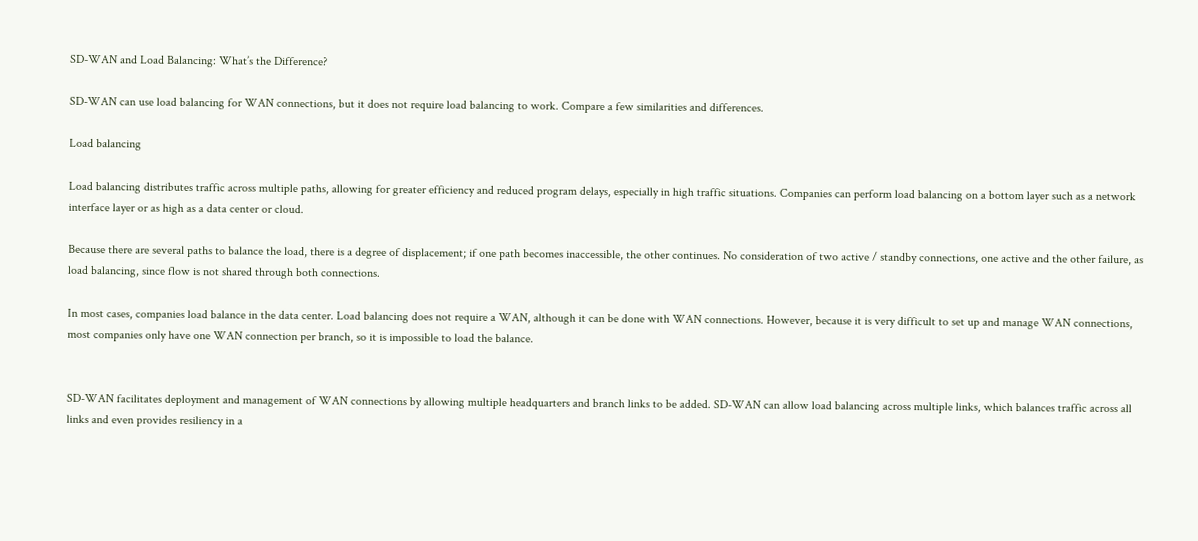SD-WAN and Load Balancing: What’s the Difference?

SD-WAN can use load balancing for WAN connections, but it does not require load balancing to work. Compare a few similarities and differences.

Load balancing

Load balancing distributes traffic across multiple paths, allowing for greater efficiency and reduced program delays, especially in high traffic situations. Companies can perform load balancing on a bottom layer such as a network interface layer or as high as a data center or cloud.

Because there are several paths to balance the load, there is a degree of displacement; if one path becomes inaccessible, the other continues. No consideration of two active / standby connections, one active and the other failure, as load balancing, since flow is not shared through both connections.

In most cases, companies load balance in the data center. Load balancing does not require a WAN, although it can be done with WAN connections. However, because it is very difficult to set up and manage WAN connections, most companies only have one WAN connection per branch, so it is impossible to load the balance.


SD-WAN facilitates deployment and management of WAN connections by allowing multiple headquarters and branch links to be added. SD-WAN can allow load balancing across multiple links, which balances traffic across all links and even provides resiliency in a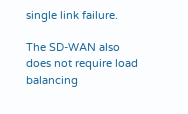single link failure.

The SD-WAN also does not require load balancing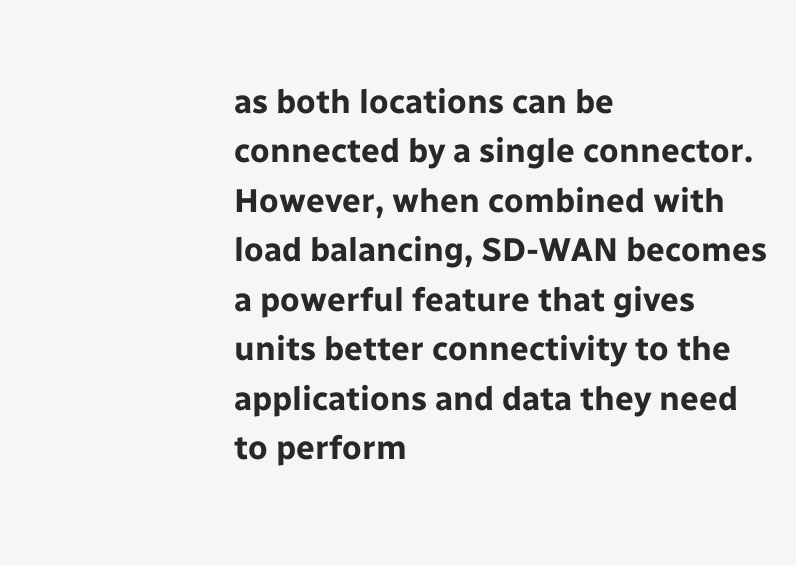as both locations can be connected by a single connector. However, when combined with load balancing, SD-WAN becomes a powerful feature that gives units better connectivity to the applications and data they need to perform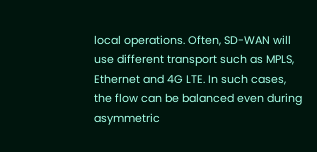local operations. Often, SD-WAN will use different transport such as MPLS, Ethernet and 4G LTE. In such cases, the flow can be balanced even during asymmetric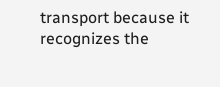transport because it recognizes the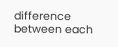difference between each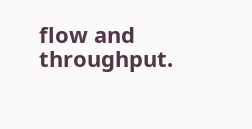flow and throughput.